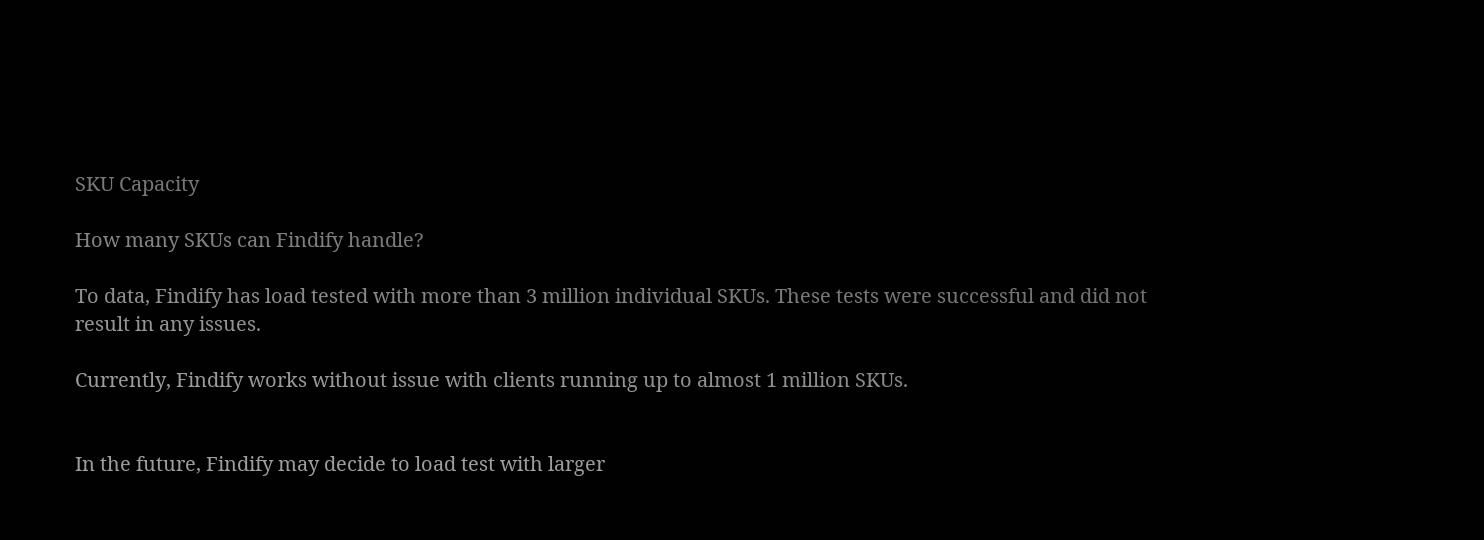SKU Capacity

How many SKUs can Findify handle?

To data, Findify has load tested with more than 3 million individual SKUs. These tests were successful and did not result in any issues.

Currently, Findify works without issue with clients running up to almost 1 million SKUs.


In the future, Findify may decide to load test with larger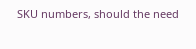SKU numbers, should the need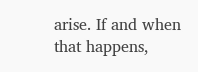arise. If and when that happens,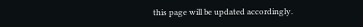this page will be updated accordingly.